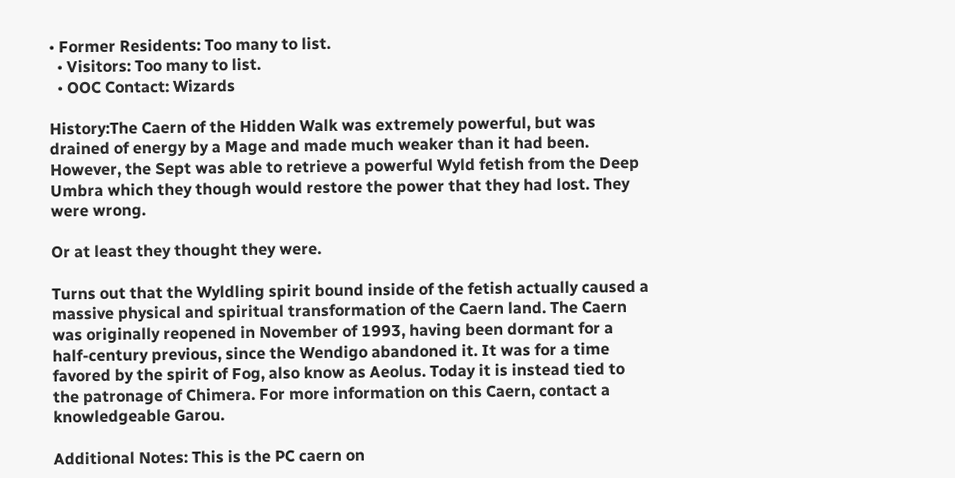• Former Residents: Too many to list.
  • Visitors: Too many to list.
  • OOC Contact: Wizards

History:The Caern of the Hidden Walk was extremely powerful, but was drained of energy by a Mage and made much weaker than it had been. However, the Sept was able to retrieve a powerful Wyld fetish from the Deep Umbra which they though would restore the power that they had lost. They were wrong.

Or at least they thought they were.

Turns out that the Wyldling spirit bound inside of the fetish actually caused a massive physical and spiritual transformation of the Caern land. The Caern was originally reopened in November of 1993, having been dormant for a half-century previous, since the Wendigo abandoned it. It was for a time favored by the spirit of Fog, also know as Aeolus. Today it is instead tied to the patronage of Chimera. For more information on this Caern, contact a knowledgeable Garou.

Additional Notes: This is the PC caern on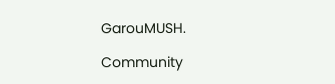GarouMUSH.

Community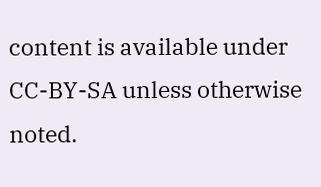content is available under CC-BY-SA unless otherwise noted.